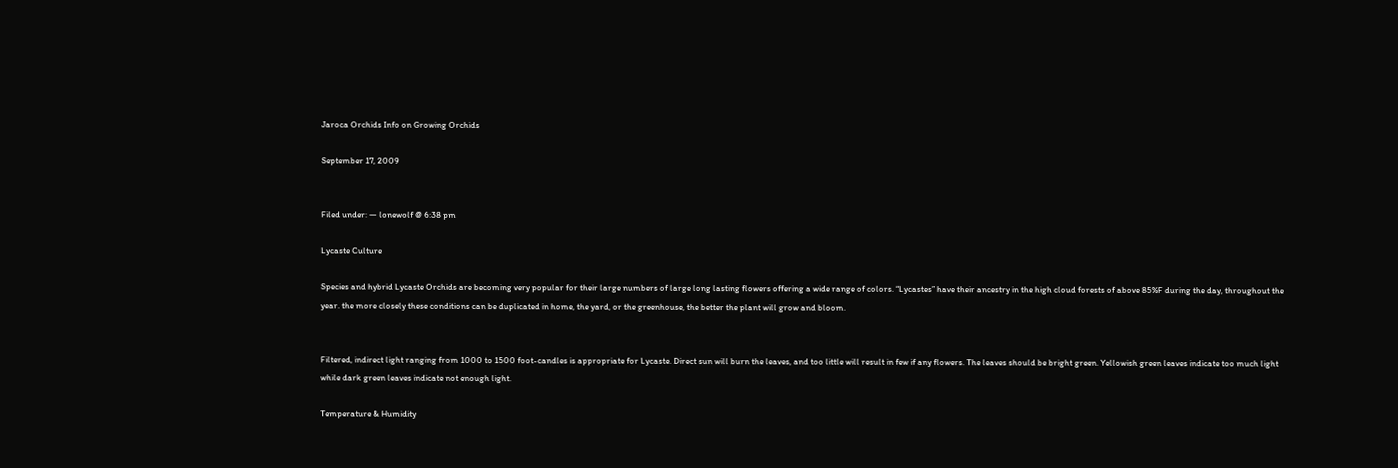Jaroca Orchids Info on Growing Orchids

September 17, 2009


Filed under: — lonewolf @ 6:38 pm

Lycaste Culture

Species and hybrid Lycaste Orchids are becoming very popular for their large numbers of large long lasting flowers offering a wide range of colors. “Lycastes” have their ancestry in the high cloud forests of above 85%F during the day, throughout the year. the more closely these conditions can be duplicated in home, the yard, or the greenhouse, the better the plant will grow and bloom.


Filtered, indirect light ranging from 1000 to 1500 foot-candles is appropriate for Lycaste. Direct sun will burn the leaves, and too little will result in few if any flowers. The leaves should be bright green. Yellowish green leaves indicate too much light while dark green leaves indicate not enough light.

Temperature & Humidity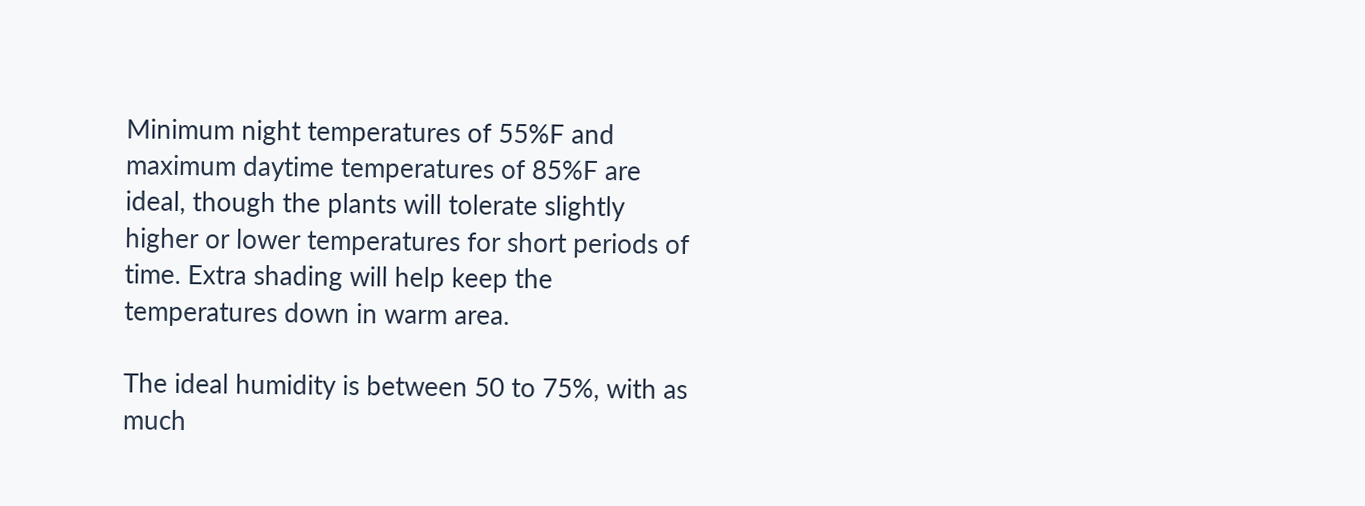Minimum night temperatures of 55%F and maximum daytime temperatures of 85%F are ideal, though the plants will tolerate slightly higher or lower temperatures for short periods of time. Extra shading will help keep the temperatures down in warm area.

The ideal humidity is between 50 to 75%, with as much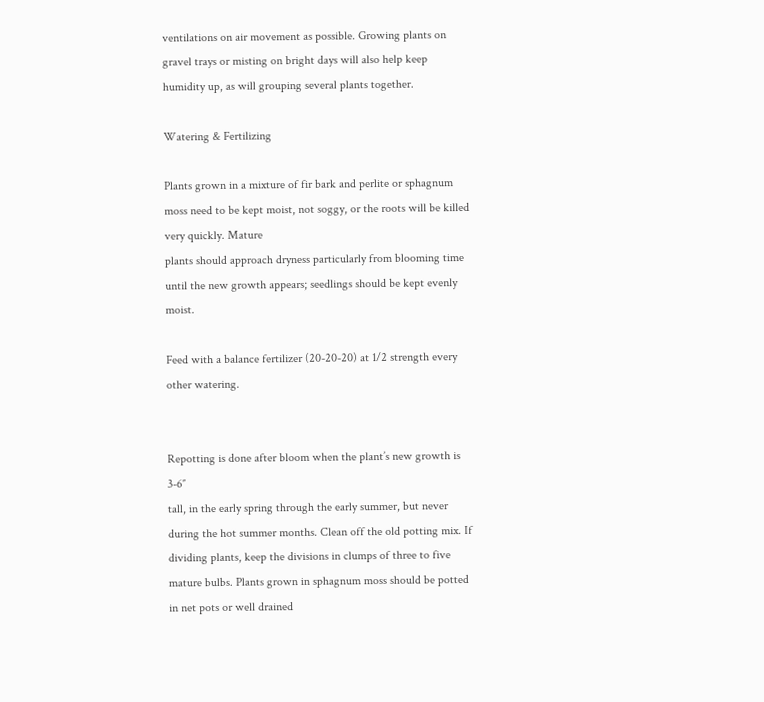ventilations on air movement as possible. Growing plants on gravel trays or misting on bright days will also help keep humidity up, as will grouping several plants together.

Watering & Fertilizing

Plants grown in a mixture of fir bark and perlite or sphagnum moss need to be kept moist, not soggy, or the roots will be killed very quickly. Mature
plants should approach dryness particularly from blooming time until the new growth appears; seedlings should be kept evenly moist.

Feed with a balance fertilizer (20-20-20) at 1/2 strength every other watering.


Repotting is done after bloom when the plant’s new growth is 3-6″
tall, in the early spring through the early summer, but never during the hot summer months. Clean off the old potting mix. If dividing plants, keep the divisions in clumps of three to five mature bulbs. Plants grown in sphagnum moss should be potted in net pots or well drained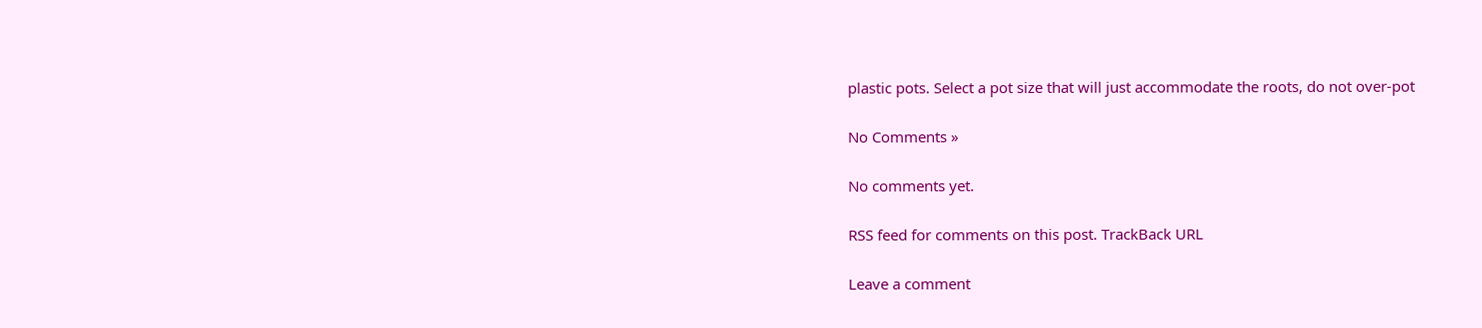plastic pots. Select a pot size that will just accommodate the roots, do not over-pot

No Comments »

No comments yet.

RSS feed for comments on this post. TrackBack URL

Leave a comment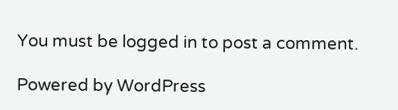You must be logged in to post a comment.

Powered by WordPress